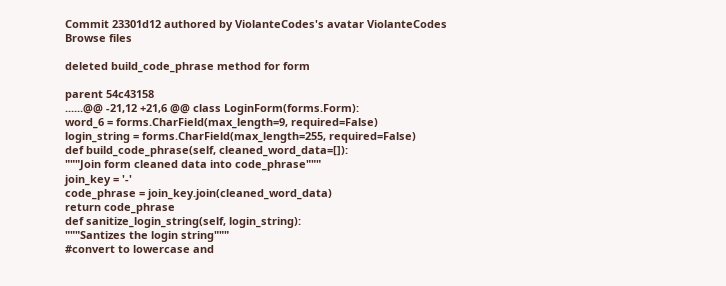Commit 23301d12 authored by ViolanteCodes's avatar ViolanteCodes
Browse files

deleted build_code_phrase method for form

parent 54c43158
......@@ -21,12 +21,6 @@ class LoginForm(forms.Form):
word_6 = forms.CharField(max_length=9, required=False)
login_string = forms.CharField(max_length=255, required=False)
def build_code_phrase(self, cleaned_word_data=[]):
"""Join form cleaned data into code_phrase"""
join_key = '-'
code_phrase = join_key.join(cleaned_word_data)
return code_phrase
def sanitize_login_string(self, login_string):
"""Santizes the login string"""
#convert to lowercase and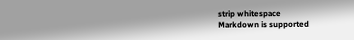strip whitespace
Markdown is supported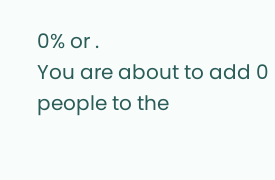0% or .
You are about to add 0 people to the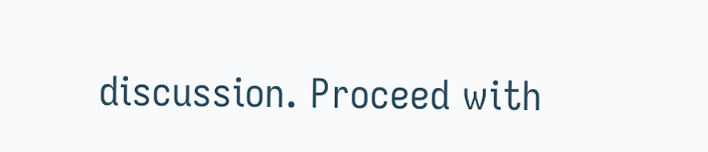discussion. Proceed with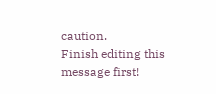caution.
Finish editing this message first!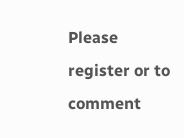Please register or to comment